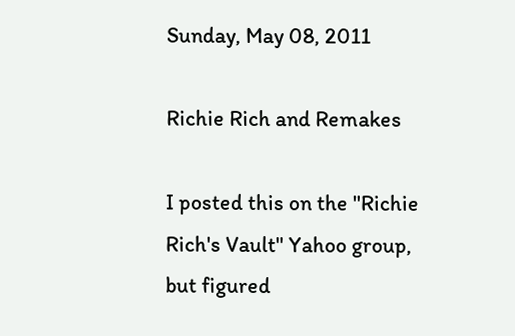Sunday, May 08, 2011

Richie Rich and Remakes

I posted this on the "Richie Rich's Vault" Yahoo group, but figured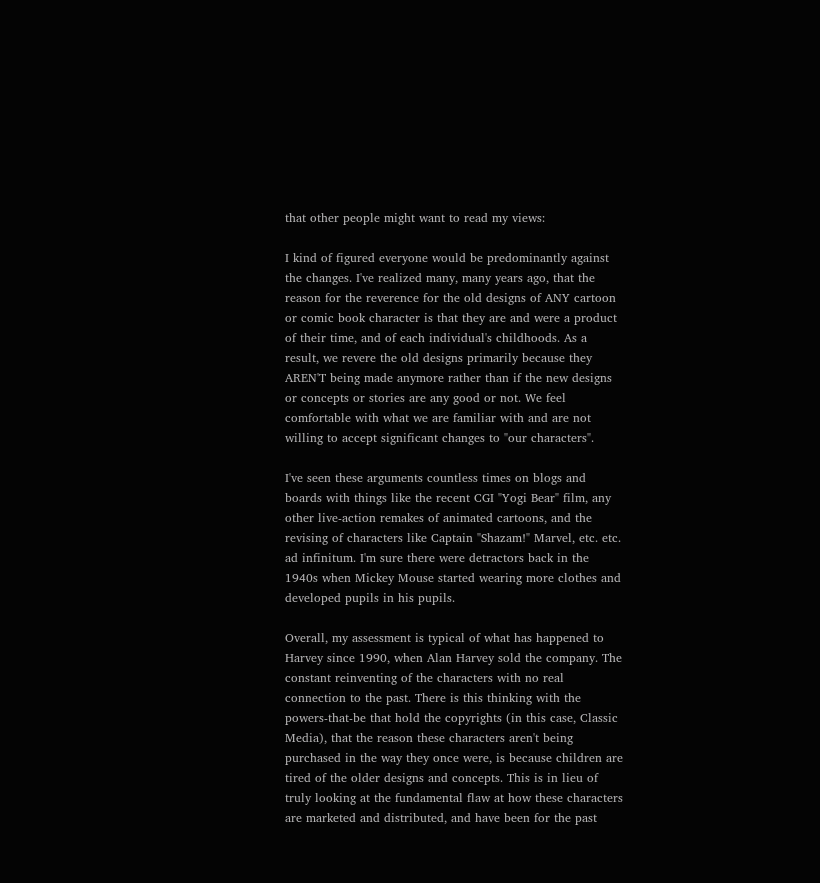that other people might want to read my views:

I kind of figured everyone would be predominantly against the changes. I've realized many, many years ago, that the reason for the reverence for the old designs of ANY cartoon or comic book character is that they are and were a product of their time, and of each individual's childhoods. As a result, we revere the old designs primarily because they AREN'T being made anymore rather than if the new designs or concepts or stories are any good or not. We feel comfortable with what we are familiar with and are not willing to accept significant changes to "our characters".

I've seen these arguments countless times on blogs and boards with things like the recent CGI "Yogi Bear" film, any other live-action remakes of animated cartoons, and the revising of characters like Captain "Shazam!" Marvel, etc. etc. ad infinitum. I'm sure there were detractors back in the 1940s when Mickey Mouse started wearing more clothes and developed pupils in his pupils.

Overall, my assessment is typical of what has happened to Harvey since 1990, when Alan Harvey sold the company. The constant reinventing of the characters with no real connection to the past. There is this thinking with the powers-that-be that hold the copyrights (in this case, Classic Media), that the reason these characters aren't being purchased in the way they once were, is because children are tired of the older designs and concepts. This is in lieu of truly looking at the fundamental flaw at how these characters are marketed and distributed, and have been for the past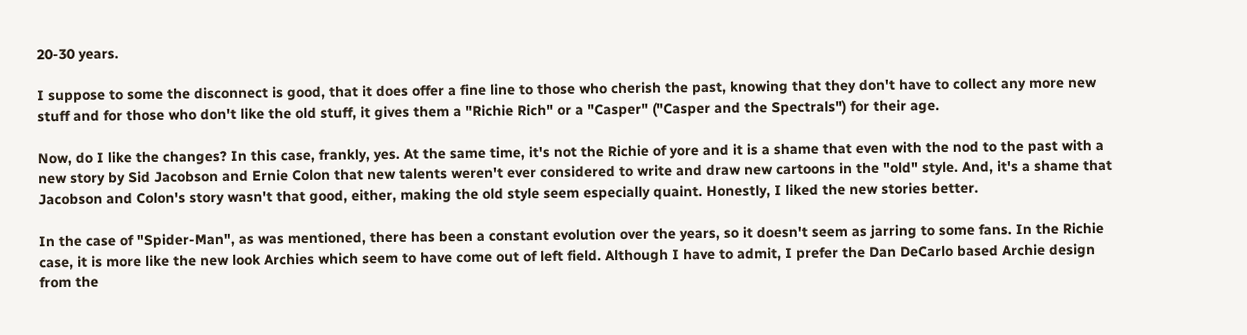20-30 years.

I suppose to some the disconnect is good, that it does offer a fine line to those who cherish the past, knowing that they don't have to collect any more new stuff and for those who don't like the old stuff, it gives them a "Richie Rich" or a "Casper" ("Casper and the Spectrals") for their age.

Now, do I like the changes? In this case, frankly, yes. At the same time, it's not the Richie of yore and it is a shame that even with the nod to the past with a new story by Sid Jacobson and Ernie Colon that new talents weren't ever considered to write and draw new cartoons in the "old" style. And, it's a shame that Jacobson and Colon's story wasn't that good, either, making the old style seem especially quaint. Honestly, I liked the new stories better.

In the case of "Spider-Man", as was mentioned, there has been a constant evolution over the years, so it doesn't seem as jarring to some fans. In the Richie case, it is more like the new look Archies which seem to have come out of left field. Although I have to admit, I prefer the Dan DeCarlo based Archie design from the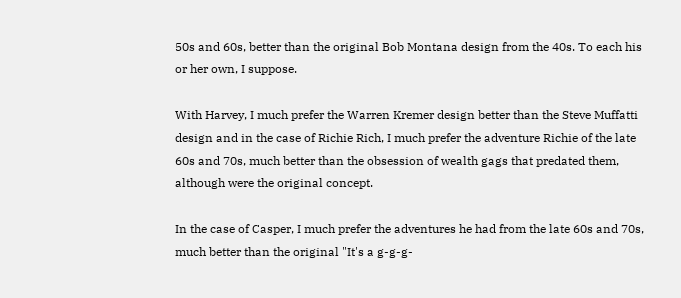50s and 60s, better than the original Bob Montana design from the 40s. To each his or her own, I suppose.

With Harvey, I much prefer the Warren Kremer design better than the Steve Muffatti design and in the case of Richie Rich, I much prefer the adventure Richie of the late 60s and 70s, much better than the obsession of wealth gags that predated them, although were the original concept.

In the case of Casper, I much prefer the adventures he had from the late 60s and 70s, much better than the original "It's a g-g-g-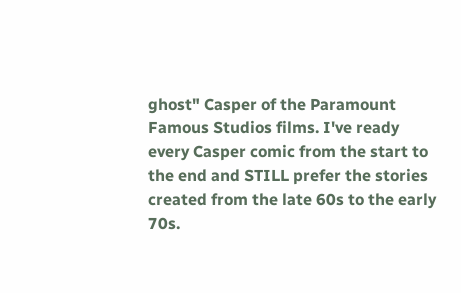ghost" Casper of the Paramount Famous Studios films. I've ready every Casper comic from the start to the end and STILL prefer the stories created from the late 60s to the early 70s.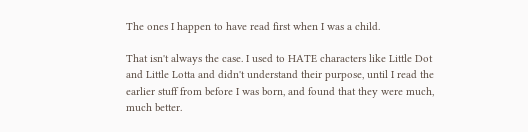The ones I happen to have read first when I was a child.

That isn't always the case. I used to HATE characters like Little Dot and Little Lotta and didn't understand their purpose, until I read the earlier stuff from before I was born, and found that they were much, much better.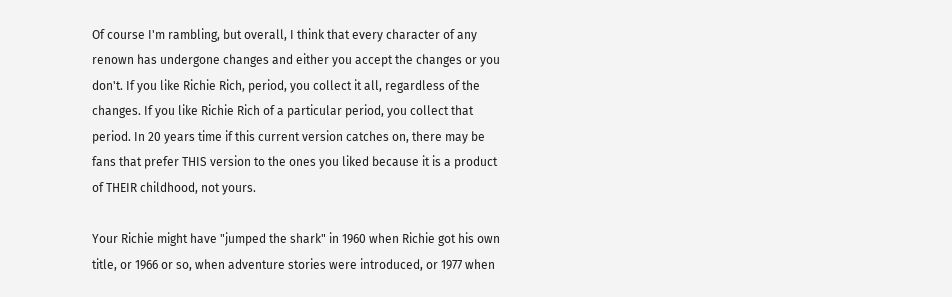Of course I'm rambling, but overall, I think that every character of any renown has undergone changes and either you accept the changes or you don't. If you like Richie Rich, period, you collect it all, regardless of the changes. If you like Richie Rich of a particular period, you collect that period. In 20 years time if this current version catches on, there may be fans that prefer THIS version to the ones you liked because it is a product of THEIR childhood, not yours.

Your Richie might have "jumped the shark" in 1960 when Richie got his own title, or 1966 or so, when adventure stories were introduced, or 1977 when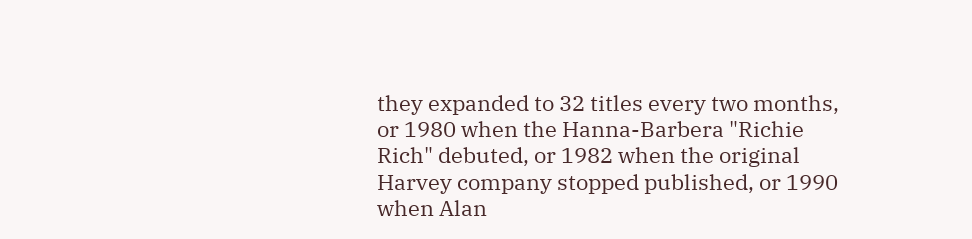they expanded to 32 titles every two months, or 1980 when the Hanna-Barbera "Richie Rich" debuted, or 1982 when the original Harvey company stopped published, or 1990 when Alan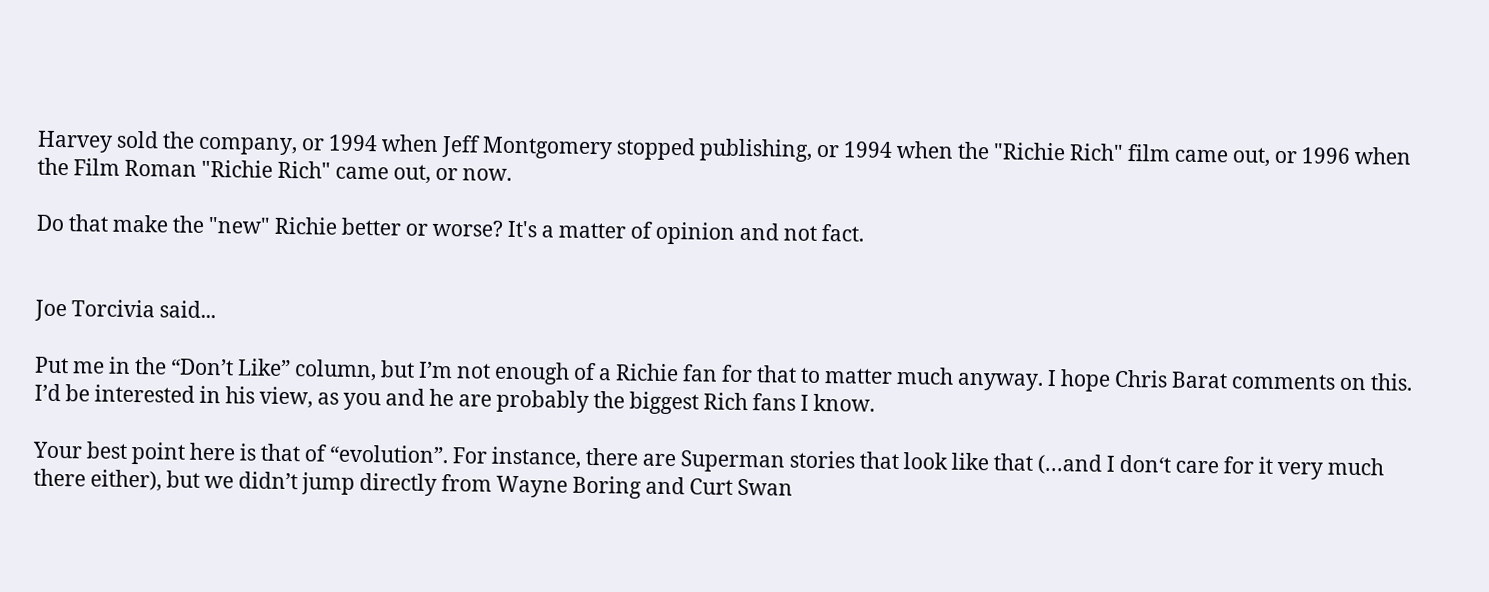Harvey sold the company, or 1994 when Jeff Montgomery stopped publishing, or 1994 when the "Richie Rich" film came out, or 1996 when the Film Roman "Richie Rich" came out, or now.

Do that make the "new" Richie better or worse? It's a matter of opinion and not fact.


Joe Torcivia said...

Put me in the “Don’t Like” column, but I’m not enough of a Richie fan for that to matter much anyway. I hope Chris Barat comments on this. I’d be interested in his view, as you and he are probably the biggest Rich fans I know.

Your best point here is that of “evolution”. For instance, there are Superman stories that look like that (…and I don‘t care for it very much there either), but we didn’t jump directly from Wayne Boring and Curt Swan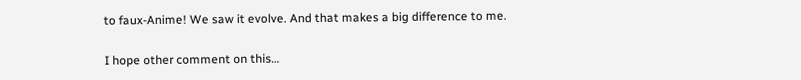to faux-Anime! We saw it evolve. And that makes a big difference to me.

I hope other comment on this…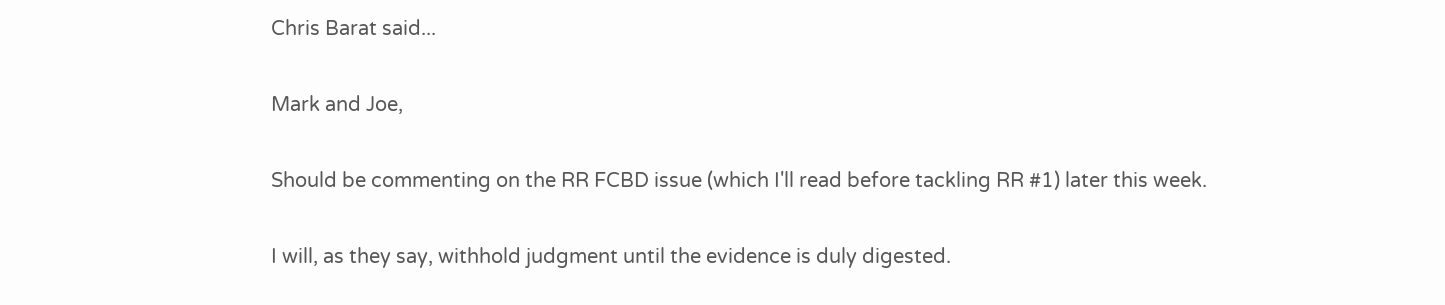Chris Barat said...

Mark and Joe,

Should be commenting on the RR FCBD issue (which I'll read before tackling RR #1) later this week.

I will, as they say, withhold judgment until the evidence is duly digested.